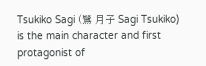Tsukiko Sagi (鷺 月子 Sagi Tsukiko) is the main character and first protagonist of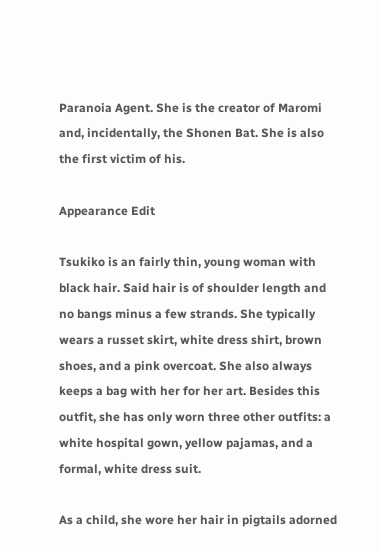Paranoia Agent. She is the creator of Maromi and, incidentally, the Shonen Bat. She is also the first victim of his.

Appearance Edit

Tsukiko is an fairly thin, young woman with black hair. Said hair is of shoulder length and no bangs minus a few strands. She typically wears a russet skirt, white dress shirt, brown shoes, and a pink overcoat. She also always keeps a bag with her for her art. Besides this outfit, she has only worn three other outfits: a white hospital gown, yellow pajamas, and a formal, white dress suit.

As a child, she wore her hair in pigtails adorned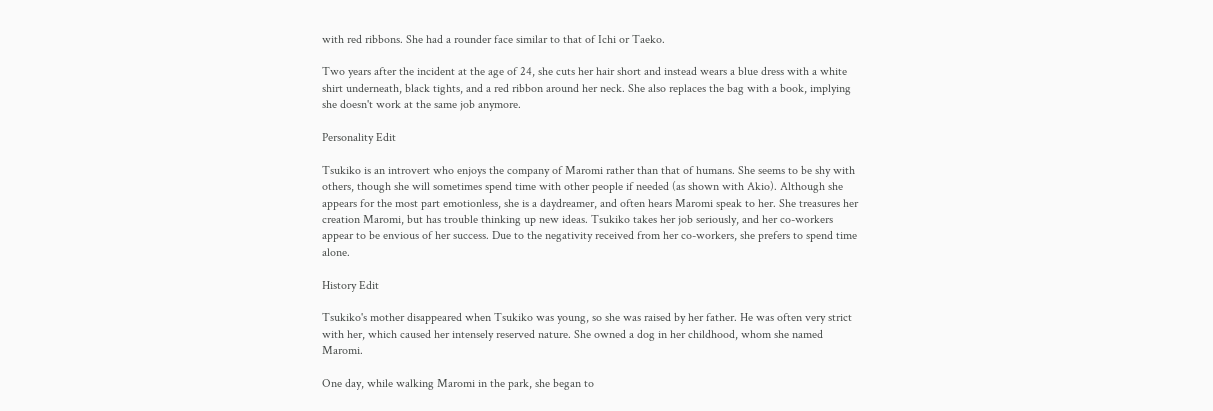with red ribbons. She had a rounder face similar to that of Ichi or Taeko.

Two years after the incident at the age of 24, she cuts her hair short and instead wears a blue dress with a white shirt underneath, black tights, and a red ribbon around her neck. She also replaces the bag with a book, implying she doesn't work at the same job anymore.

Personality Edit

Tsukiko is an introvert who enjoys the company of Maromi rather than that of humans. She seems to be shy with others, though she will sometimes spend time with other people if needed (as shown with Akio). Although she appears for the most part emotionless, she is a daydreamer, and often hears Maromi speak to her. She treasures her creation Maromi, but has trouble thinking up new ideas. Tsukiko takes her job seriously, and her co-workers appear to be envious of her success. Due to the negativity received from her co-workers, she prefers to spend time alone.

History Edit

Tsukiko's mother disappeared when Tsukiko was young, so she was raised by her father. He was often very strict with her, which caused her intensely reserved nature. She owned a dog in her childhood, whom she named Maromi.

One day, while walking Maromi in the park, she began to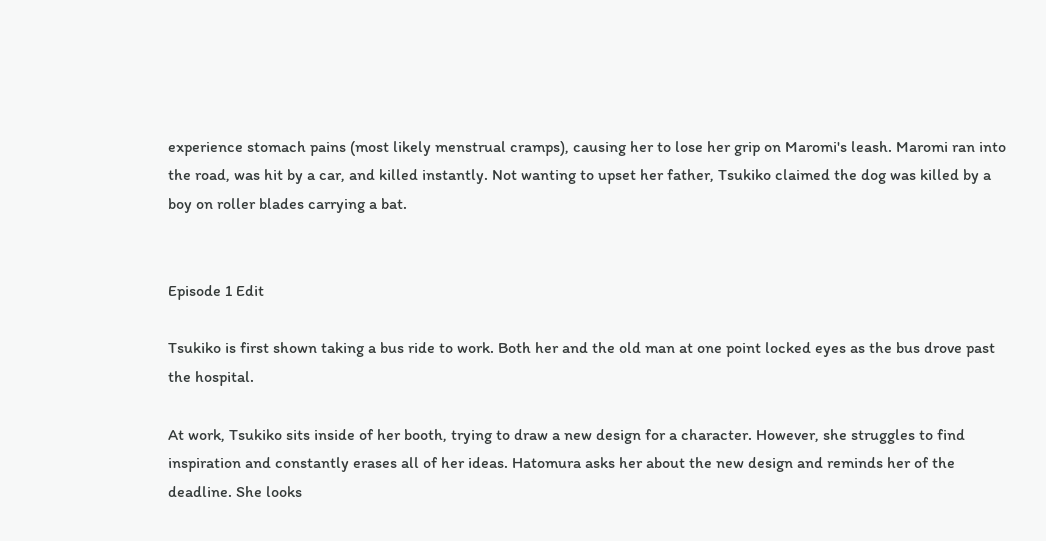experience stomach pains (most likely menstrual cramps), causing her to lose her grip on Maromi's leash. Maromi ran into the road, was hit by a car, and killed instantly. Not wanting to upset her father, Tsukiko claimed the dog was killed by a boy on roller blades carrying a bat.


Episode 1 Edit

Tsukiko is first shown taking a bus ride to work. Both her and the old man at one point locked eyes as the bus drove past the hospital.

At work, Tsukiko sits inside of her booth, trying to draw a new design for a character. However, she struggles to find inspiration and constantly erases all of her ideas. Hatomura asks her about the new design and reminds her of the deadline. She looks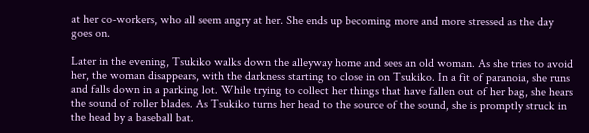at her co-workers, who all seem angry at her. She ends up becoming more and more stressed as the day goes on.

Later in the evening, Tsukiko walks down the alleyway home and sees an old woman. As she tries to avoid her, the woman disappears, with the darkness starting to close in on Tsukiko. In a fit of paranoia, she runs and falls down in a parking lot. While trying to collect her things that have fallen out of her bag, she hears the sound of roller blades. As Tsukiko turns her head to the source of the sound, she is promptly struck in the head by a baseball bat.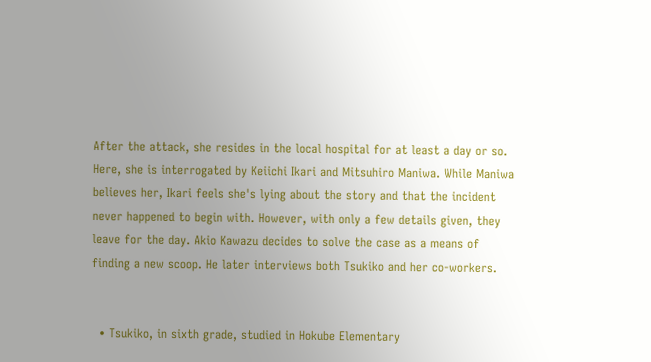After the attack, she resides in the local hospital for at least a day or so. Here, she is interrogated by Keiichi Ikari and Mitsuhiro Maniwa. While Maniwa believes her, Ikari feels she's lying about the story and that the incident never happened to begin with. However, with only a few details given, they leave for the day. Akio Kawazu decides to solve the case as a means of finding a new scoop. He later interviews both Tsukiko and her co-workers.


  • Tsukiko, in sixth grade, studied in Hokube Elementary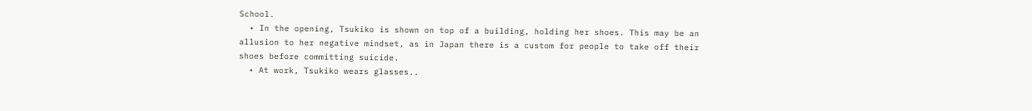School.
  • In the opening, Tsukiko is shown on top of a building, holding her shoes. This may be an allusion to her negative mindset, as in Japan there is a custom for people to take off their shoes before committing suicide.
  • At work, Tsukiko wears glasses..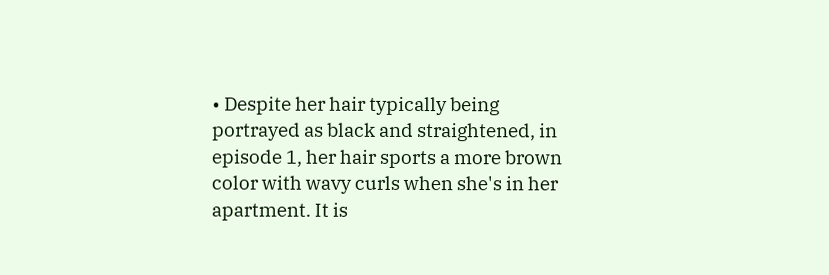• Despite her hair typically being portrayed as black and straightened, in episode 1, her hair sports a more brown color with wavy curls when she's in her apartment. It is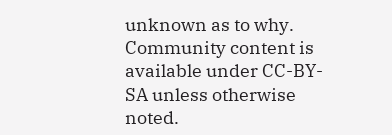unknown as to why.
Community content is available under CC-BY-SA unless otherwise noted.